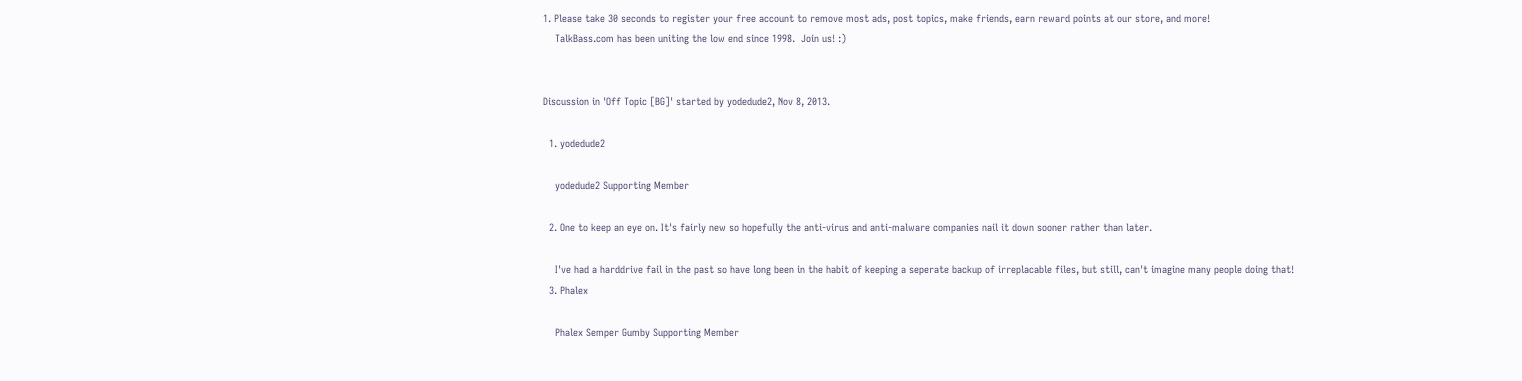1. Please take 30 seconds to register your free account to remove most ads, post topics, make friends, earn reward points at our store, and more!
    TalkBass.com has been uniting the low end since 1998.  Join us! :)


Discussion in 'Off Topic [BG]' started by yodedude2, Nov 8, 2013.

  1. yodedude2

    yodedude2 Supporting Member

  2. One to keep an eye on. It's fairly new so hopefully the anti-virus and anti-malware companies nail it down sooner rather than later.

    I've had a harddrive fail in the past so have long been in the habit of keeping a seperate backup of irreplacable files, but still, can't imagine many people doing that!
  3. Phalex

    Phalex Semper Gumby Supporting Member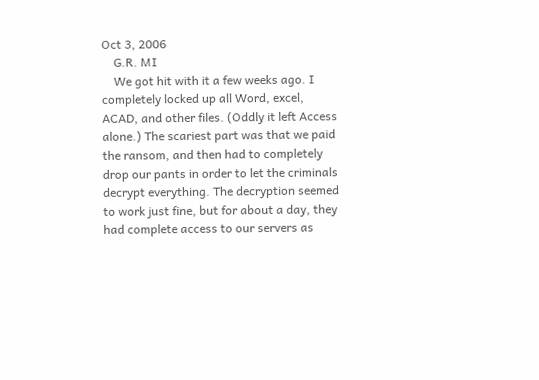Oct 3, 2006
    G.R. MI
    We got hit with it a few weeks ago. I completely locked up all Word, excel, ACAD, and other files. (Oddly it left Access alone.) The scariest part was that we paid the ransom, and then had to completely drop our pants in order to let the criminals decrypt everything. The decryption seemed to work just fine, but for about a day, they had complete access to our servers as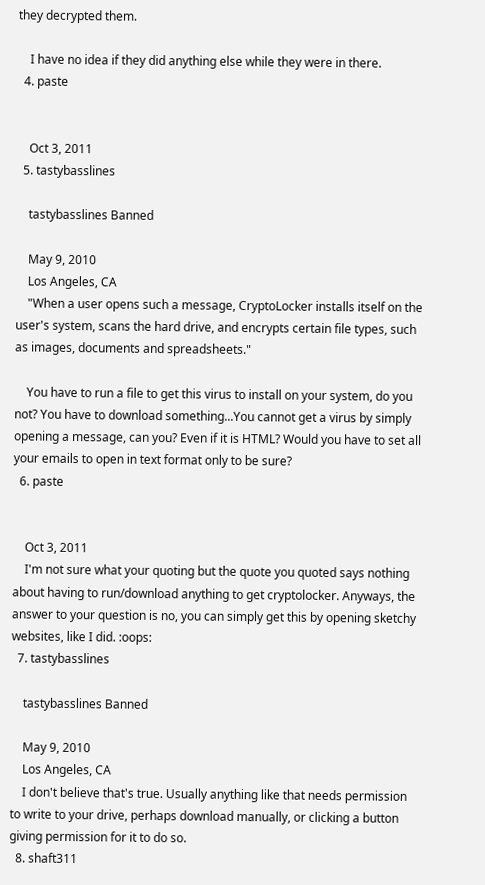they decrypted them.

    I have no idea if they did anything else while they were in there.
  4. paste


    Oct 3, 2011
  5. tastybasslines

    tastybasslines Banned

    May 9, 2010
    Los Angeles, CA
    "When a user opens such a message, CryptoLocker installs itself on the user's system, scans the hard drive, and encrypts certain file types, such as images, documents and spreadsheets."

    You have to run a file to get this virus to install on your system, do you not? You have to download something...You cannot get a virus by simply opening a message, can you? Even if it is HTML? Would you have to set all your emails to open in text format only to be sure?
  6. paste


    Oct 3, 2011
    I'm not sure what your quoting but the quote you quoted says nothing about having to run/download anything to get cryptolocker. Anyways, the answer to your question is no, you can simply get this by opening sketchy websites, like I did. :oops:
  7. tastybasslines

    tastybasslines Banned

    May 9, 2010
    Los Angeles, CA
    I don't believe that's true. Usually anything like that needs permission to write to your drive, perhaps download manually, or clicking a button giving permission for it to do so.
  8. shaft311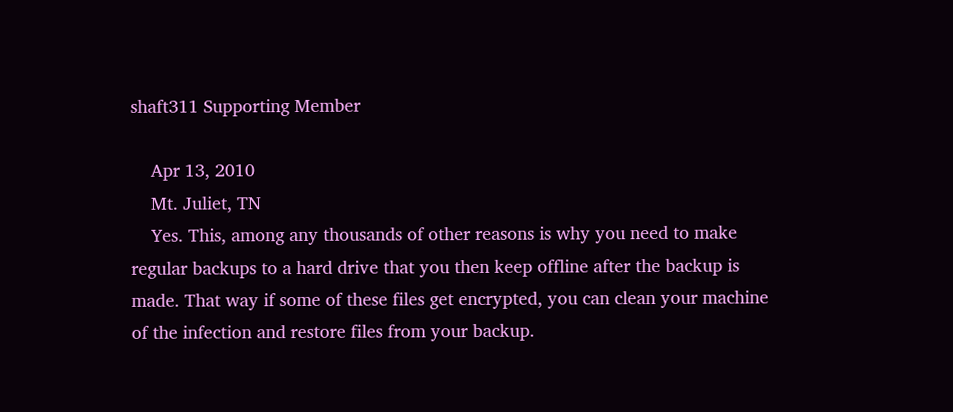shaft311 Supporting Member

    Apr 13, 2010
    Mt. Juliet, TN
    Yes. This, among any thousands of other reasons is why you need to make regular backups to a hard drive that you then keep offline after the backup is made. That way if some of these files get encrypted, you can clean your machine of the infection and restore files from your backup.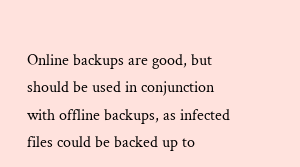Online backups are good, but should be used in conjunction with offline backups, as infected files could be backed up to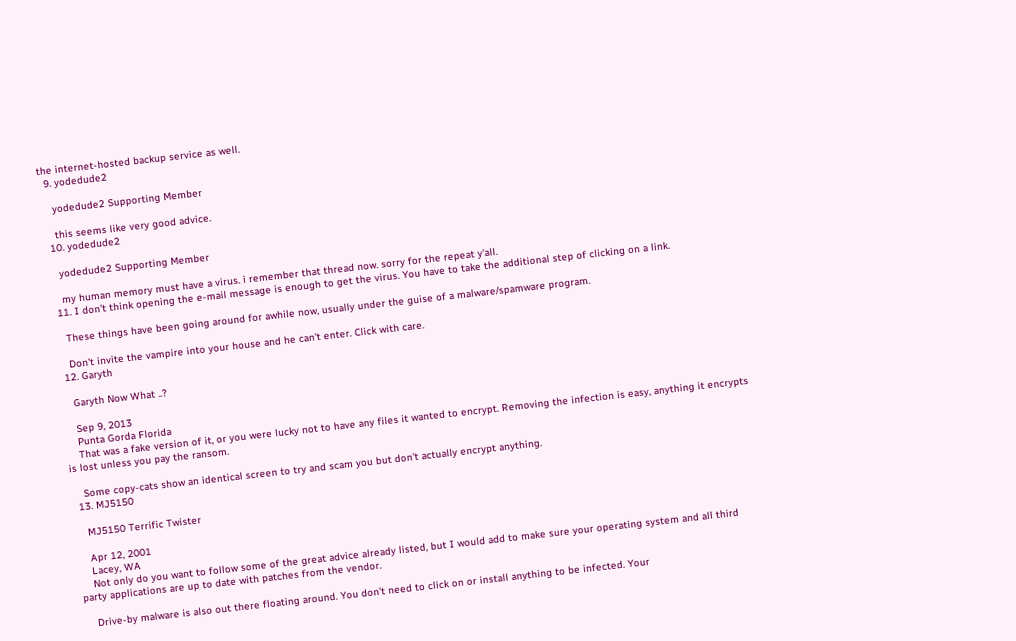the internet-hosted backup service as well.
  9. yodedude2

    yodedude2 Supporting Member

    this seems like very good advice.
  10. yodedude2

    yodedude2 Supporting Member

    my human memory must have a virus. i remember that thread now. sorry for the repeat y'all.
  11. I don't think opening the e-mail message is enough to get the virus. You have to take the additional step of clicking on a link.

    These things have been going around for awhile now, usually under the guise of a malware/spamware program.

    Don't invite the vampire into your house and he can't enter. Click with care.
  12. Garyth

    Garyth Now What ..?

    Sep 9, 2013
    Punta Gorda Florida
    That was a fake version of it, or you were lucky not to have any files it wanted to encrypt. Removing the infection is easy, anything it encrypts is lost unless you pay the ransom.

    Some copy-cats show an identical screen to try and scam you but don't actually encrypt anything.
  13. MJ5150

    MJ5150 Terrific Twister

    Apr 12, 2001
    Lacey, WA
    Not only do you want to follow some of the great advice already listed, but I would add to make sure your operating system and all third party applications are up to date with patches from the vendor.

    Drive-by malware is also out there floating around. You don't need to click on or install anything to be infected. Your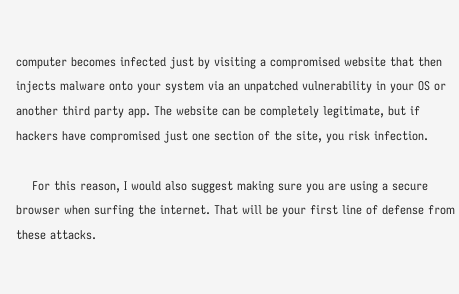computer becomes infected just by visiting a compromised website that then injects malware onto your system via an unpatched vulnerability in your OS or another third party app. The website can be completely legitimate, but if hackers have compromised just one section of the site, you risk infection.

    For this reason, I would also suggest making sure you are using a secure browser when surfing the internet. That will be your first line of defense from these attacks.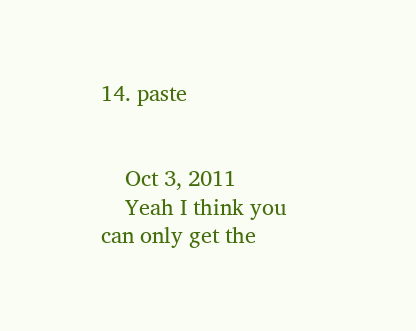14. paste


    Oct 3, 2011
    Yeah I think you can only get the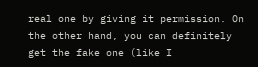real one by giving it permission. On the other hand, you can definitely get the fake one (like I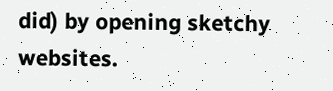did) by opening sketchy websites.